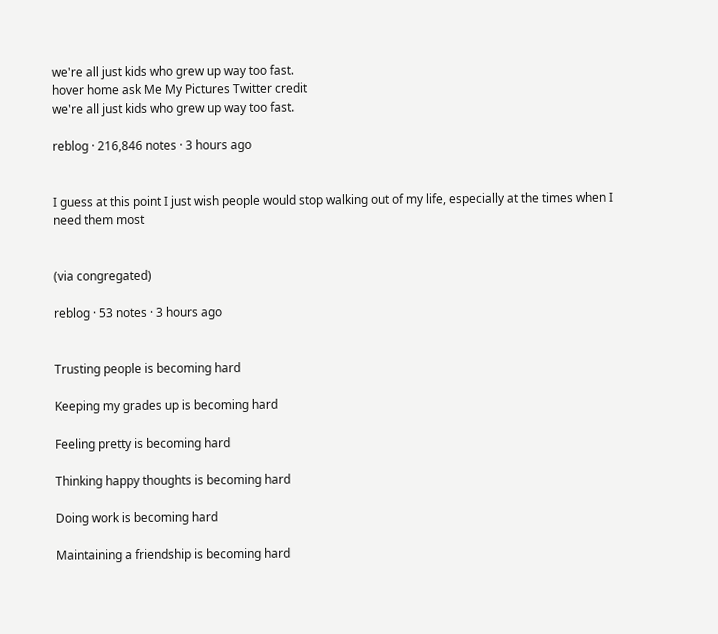we're all just kids who grew up way too fast.
hover home ask Me My Pictures Twitter credit
we're all just kids who grew up way too fast.

reblog · 216,846 notes · 3 hours ago


I guess at this point I just wish people would stop walking out of my life, especially at the times when I need them most


(via congregated)

reblog · 53 notes · 3 hours ago


Trusting people is becoming hard

Keeping my grades up is becoming hard

Feeling pretty is becoming hard

Thinking happy thoughts is becoming hard

Doing work is becoming hard

Maintaining a friendship is becoming hard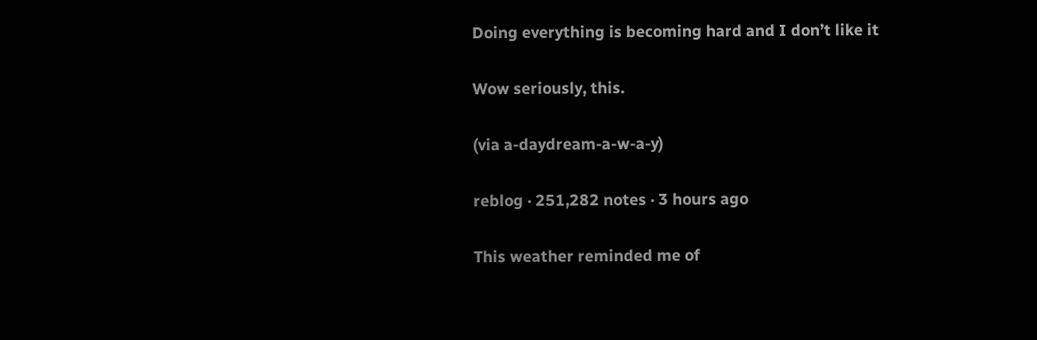Doing everything is becoming hard and I don’t like it

Wow seriously, this.

(via a-daydream-a-w-a-y)

reblog · 251,282 notes · 3 hours ago

This weather reminded me of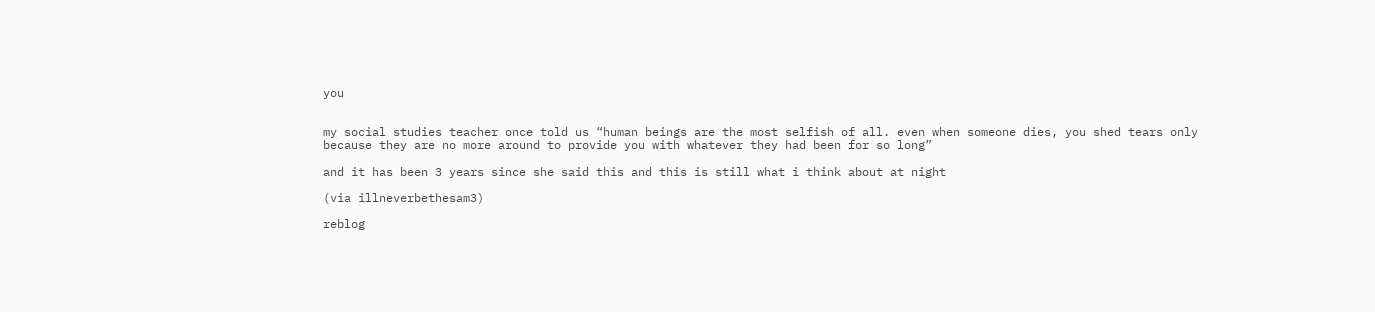you


my social studies teacher once told us “human beings are the most selfish of all. even when someone dies, you shed tears only because they are no more around to provide you with whatever they had been for so long”

and it has been 3 years since she said this and this is still what i think about at night

(via illneverbethesam3)

reblog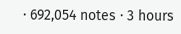· 692,054 notes · 3 hours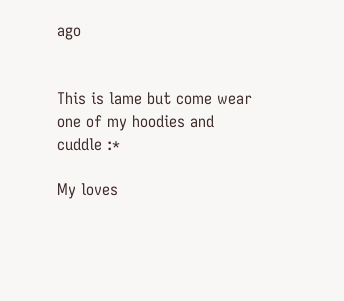ago


This is lame but come wear one of my hoodies and cuddle :*

My loves